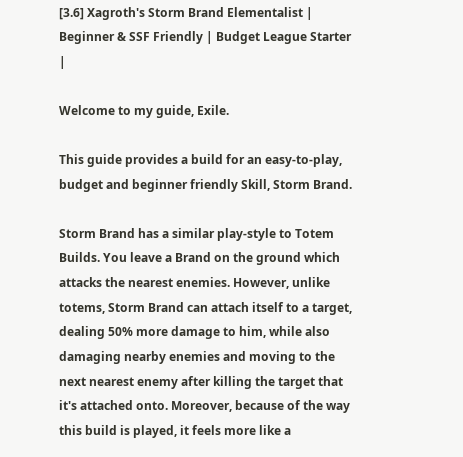[3.6] Xagroth's Storm Brand Elementalist | Beginner & SSF Friendly | Budget League Starter |

Welcome to my guide, Exile.

This guide provides a build for an easy-to-play, budget and beginner friendly Skill, Storm Brand.

Storm Brand has a similar play-style to Totem Builds. You leave a Brand on the ground which attacks the nearest enemies. However, unlike totems, Storm Brand can attach itself to a target, dealing 50% more damage to him, while also damaging nearby enemies and moving to the next nearest enemy after killing the target that it's attached onto. Moreover, because of the way this build is played, it feels more like a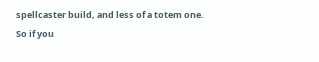spellcaster build, and less of a totem one. So if you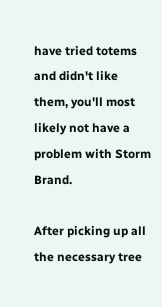have tried totems and didn't like them, you'll most likely not have a problem with Storm Brand.

After picking up all the necessary tree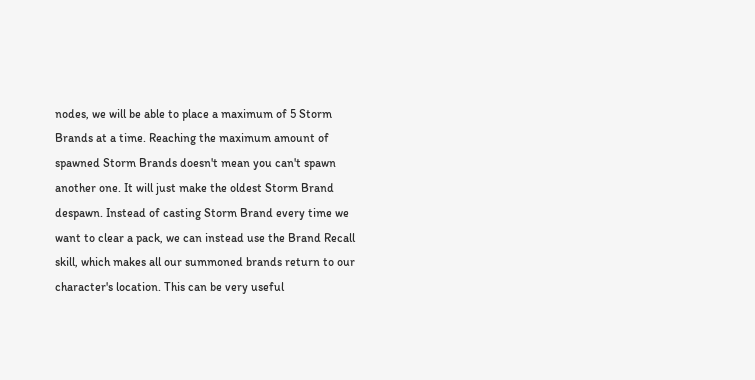nodes, we will be able to place a maximum of 5 Storm Brands at a time. Reaching the maximum amount of spawned Storm Brands doesn't mean you can't spawn another one. It will just make the oldest Storm Brand despawn. Instead of casting Storm Brand every time we want to clear a pack, we can instead use the Brand Recall skill, which makes all our summoned brands return to our character's location. This can be very useful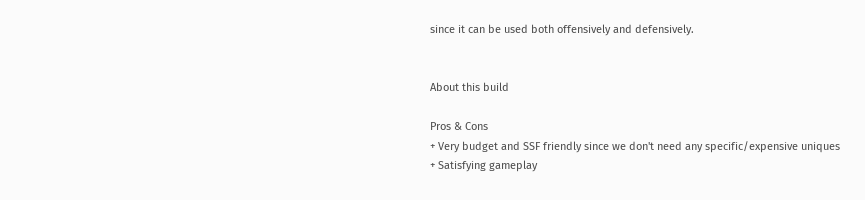since it can be used both offensively and defensively.


About this build

Pros & Cons
+ Very budget and SSF friendly since we don't need any specific/expensive uniques
+ Satisfying gameplay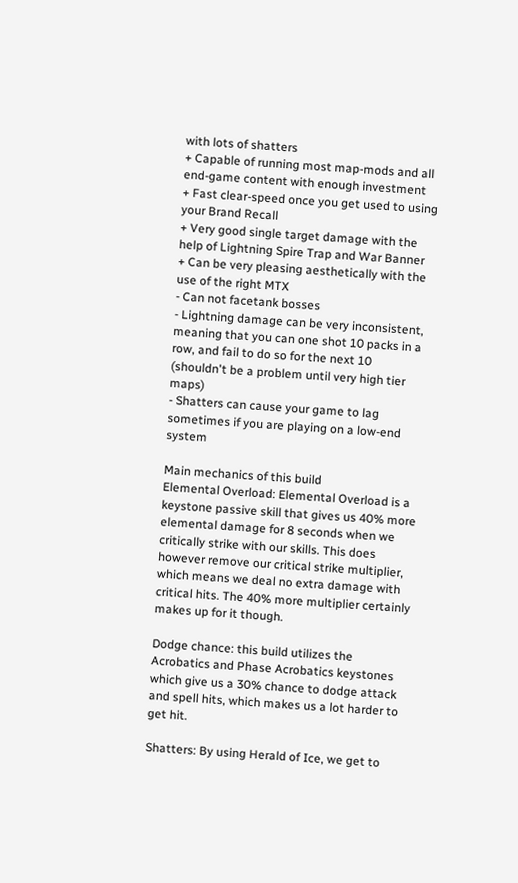with lots of shatters
+ Capable of running most map-mods and all end-game content with enough investment
+ Fast clear-speed once you get used to using your Brand Recall
+ Very good single target damage with the help of Lightning Spire Trap and War Banner
+ Can be very pleasing aesthetically with the use of the right MTX
- Can not facetank bosses
- Lightning damage can be very inconsistent, meaning that you can one shot 10 packs in a row, and fail to do so for the next 10 (shouldn't be a problem until very high tier maps)
- Shatters can cause your game to lag sometimes if you are playing on a low-end system

Main mechanics of this build
Elemental Overload: Elemental Overload is a keystone passive skill that gives us 40% more elemental damage for 8 seconds when we critically strike with our skills. This does however remove our critical strike multiplier, which means we deal no extra damage with critical hits. The 40% more multiplier certainly makes up for it though.

Dodge chance: this build utilizes the Acrobatics and Phase Acrobatics keystones which give us a 30% chance to dodge attack and spell hits, which makes us a lot harder to get hit.

Shatters: By using Herald of Ice, we get to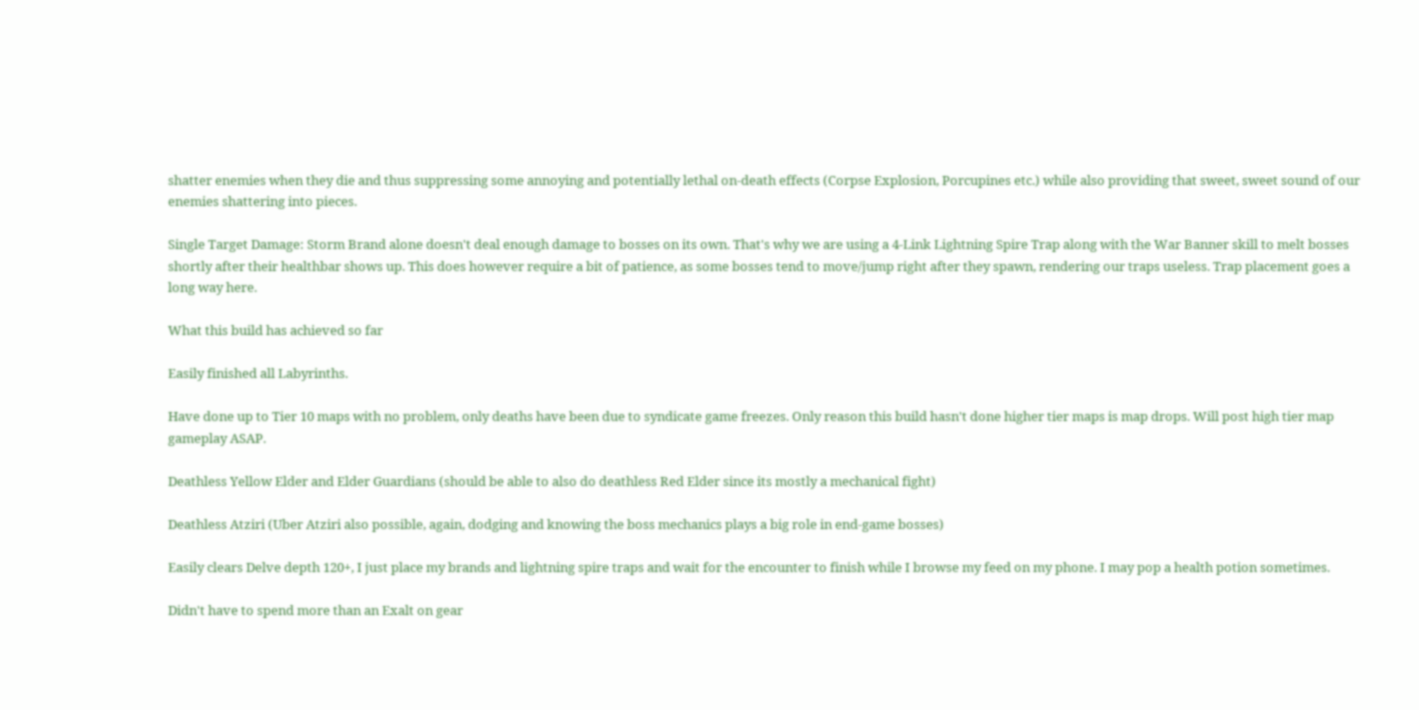shatter enemies when they die and thus suppressing some annoying and potentially lethal on-death effects (Corpse Explosion, Porcupines etc.) while also providing that sweet, sweet sound of our enemies shattering into pieces.

Single Target Damage: Storm Brand alone doesn't deal enough damage to bosses on its own. That's why we are using a 4-Link Lightning Spire Trap along with the War Banner skill to melt bosses shortly after their healthbar shows up. This does however require a bit of patience, as some bosses tend to move/jump right after they spawn, rendering our traps useless. Trap placement goes a long way here.

What this build has achieved so far

Easily finished all Labyrinths.

Have done up to Tier 10 maps with no problem, only deaths have been due to syndicate game freezes. Only reason this build hasn't done higher tier maps is map drops. Will post high tier map gameplay ASAP.

Deathless Yellow Elder and Elder Guardians (should be able to also do deathless Red Elder since its mostly a mechanical fight)

Deathless Atziri (Uber Atziri also possible, again, dodging and knowing the boss mechanics plays a big role in end-game bosses)

Easily clears Delve depth 120+, I just place my brands and lightning spire traps and wait for the encounter to finish while I browse my feed on my phone. I may pop a health potion sometimes.

Didn't have to spend more than an Exalt on gear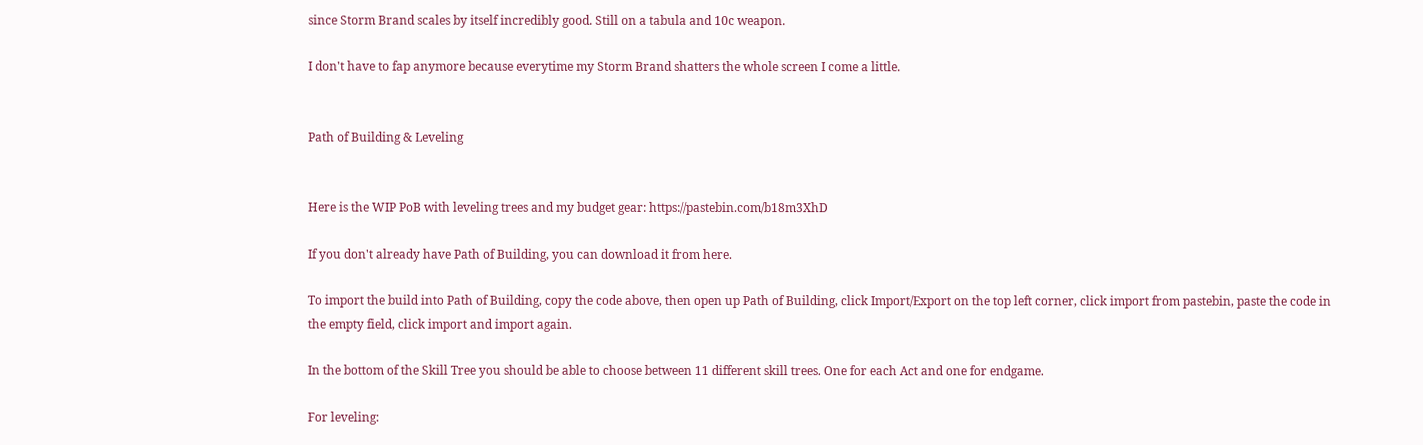since Storm Brand scales by itself incredibly good. Still on a tabula and 10c weapon.

I don't have to fap anymore because everytime my Storm Brand shatters the whole screen I come a little.


Path of Building & Leveling


Here is the WIP PoB with leveling trees and my budget gear: https://pastebin.com/b18m3XhD

If you don't already have Path of Building, you can download it from here.

To import the build into Path of Building, copy the code above, then open up Path of Building, click Import/Export on the top left corner, click import from pastebin, paste the code in the empty field, click import and import again.

In the bottom of the Skill Tree you should be able to choose between 11 different skill trees. One for each Act and one for endgame.

For leveling: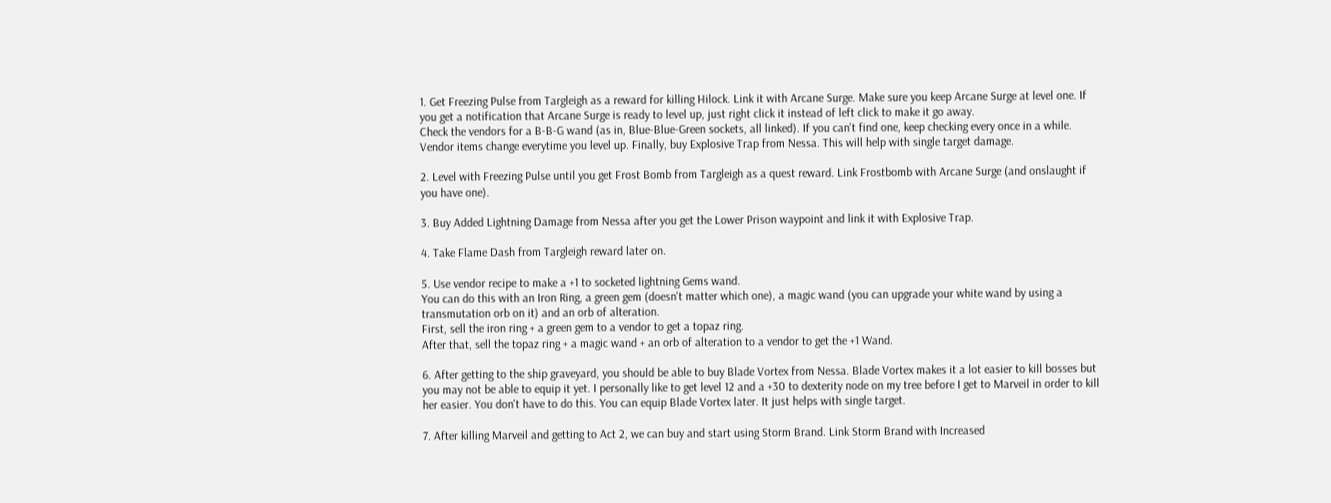1. Get Freezing Pulse from Targleigh as a reward for killing Hilock. Link it with Arcane Surge. Make sure you keep Arcane Surge at level one. If you get a notification that Arcane Surge is ready to level up, just right click it instead of left click to make it go away.
Check the vendors for a B-B-G wand (as in, Blue-Blue-Green sockets, all linked). If you can't find one, keep checking every once in a while. Vendor items change everytime you level up. Finally, buy Explosive Trap from Nessa. This will help with single target damage.

2. Level with Freezing Pulse until you get Frost Bomb from Targleigh as a quest reward. Link Frostbomb with Arcane Surge (and onslaught if you have one).

3. Buy Added Lightning Damage from Nessa after you get the Lower Prison waypoint and link it with Explosive Trap.

4. Take Flame Dash from Targleigh reward later on.

5. Use vendor recipe to make a +1 to socketed lightning Gems wand.
You can do this with an Iron Ring, a green gem (doesn't matter which one), a magic wand (you can upgrade your white wand by using a transmutation orb on it) and an orb of alteration.
First, sell the iron ring + a green gem to a vendor to get a topaz ring.
After that, sell the topaz ring + a magic wand + an orb of alteration to a vendor to get the +1 Wand.

6. After getting to the ship graveyard, you should be able to buy Blade Vortex from Nessa. Blade Vortex makes it a lot easier to kill bosses but you may not be able to equip it yet. I personally like to get level 12 and a +30 to dexterity node on my tree before I get to Marveil in order to kill her easier. You don't have to do this. You can equip Blade Vortex later. It just helps with single target.

7. After killing Marveil and getting to Act 2, we can buy and start using Storm Brand. Link Storm Brand with Increased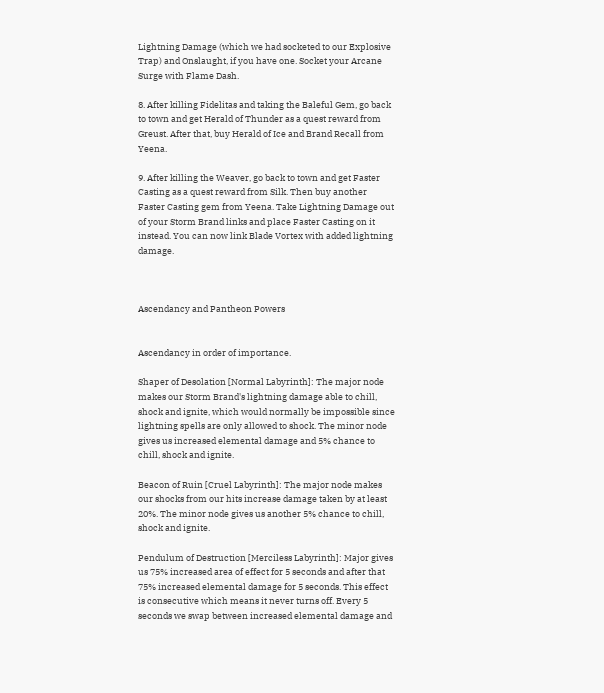Lightning Damage (which we had socketed to our Explosive Trap) and Onslaught, if you have one. Socket your Arcane Surge with Flame Dash.

8. After killing Fidelitas and taking the Baleful Gem, go back to town and get Herald of Thunder as a quest reward from Greust. After that, buy Herald of Ice and Brand Recall from Yeena.

9. After killing the Weaver, go back to town and get Faster Casting as a quest reward from Silk. Then buy another Faster Casting gem from Yeena. Take Lightning Damage out of your Storm Brand links and place Faster Casting on it instead. You can now link Blade Vortex with added lightning damage.



Ascendancy and Pantheon Powers


Ascendancy in order of importance.

Shaper of Desolation [Normal Labyrinth]: The major node makes our Storm Brand's lightning damage able to chill, shock and ignite, which would normally be impossible since lightning spells are only allowed to shock. The minor node gives us increased elemental damage and 5% chance to chill, shock and ignite.

Beacon of Ruin [Cruel Labyrinth]: The major node makes our shocks from our hits increase damage taken by at least 20%. The minor node gives us another 5% chance to chill, shock and ignite.

Pendulum of Destruction [Merciless Labyrinth]: Major gives us 75% increased area of effect for 5 seconds and after that 75% increased elemental damage for 5 seconds. This effect is consecutive which means it never turns off. Every 5 seconds we swap between increased elemental damage and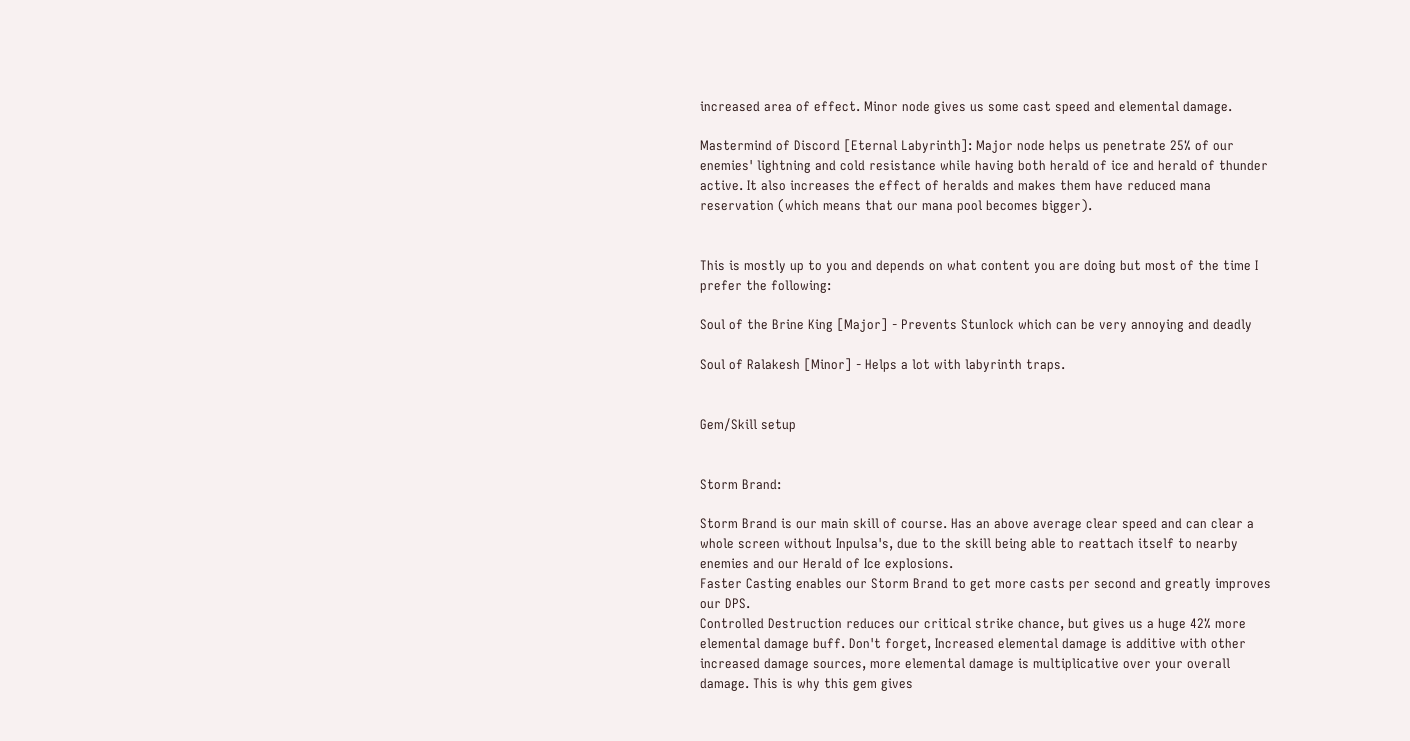increased area of effect. Minor node gives us some cast speed and elemental damage.

Mastermind of Discord [Eternal Labyrinth]: Major node helps us penetrate 25% of our enemies' lightning and cold resistance while having both herald of ice and herald of thunder active. It also increases the effect of heralds and makes them have reduced mana reservation (which means that our mana pool becomes bigger).


This is mostly up to you and depends on what content you are doing but most of the time I prefer the following:

Soul of the Brine King [Major] - Prevents Stunlock which can be very annoying and deadly

Soul of Ralakesh [Minor] - Helps a lot with labyrinth traps.


Gem/Skill setup


Storm Brand:

Storm Brand is our main skill of course. Has an above average clear speed and can clear a whole screen without Inpulsa's, due to the skill being able to reattach itself to nearby enemies and our Herald of Ice explosions.
Faster Casting enables our Storm Brand to get more casts per second and greatly improves our DPS.
Controlled Destruction reduces our critical strike chance, but gives us a huge 42% more elemental damage buff. Don't forget, Increased elemental damage is additive with other increased damage sources, more elemental damage is multiplicative over your overall damage. This is why this gem gives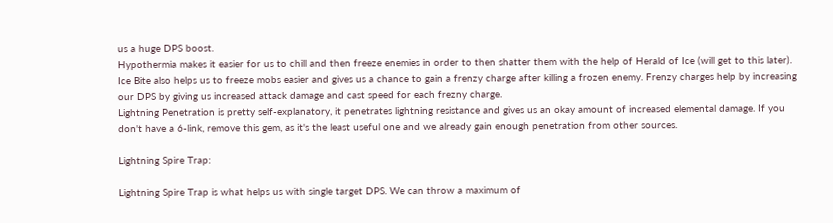us a huge DPS boost.
Hypothermia makes it easier for us to chill and then freeze enemies in order to then shatter them with the help of Herald of Ice (will get to this later).
Ice Bite also helps us to freeze mobs easier and gives us a chance to gain a frenzy charge after killing a frozen enemy. Frenzy charges help by increasing our DPS by giving us increased attack damage and cast speed for each frezny charge.
Lightning Penetration is pretty self-explanatory, it penetrates lightning resistance and gives us an okay amount of increased elemental damage. If you don't have a 6-link, remove this gem, as it's the least useful one and we already gain enough penetration from other sources.

Lightning Spire Trap:

Lightning Spire Trap is what helps us with single target DPS. We can throw a maximum of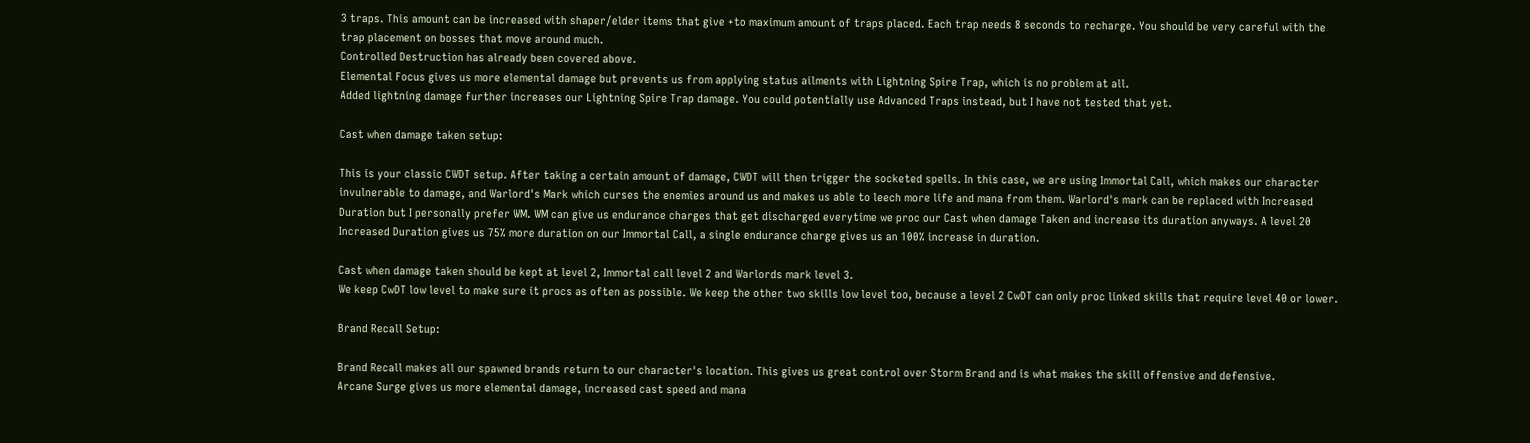3 traps. This amount can be increased with shaper/elder items that give +to maximum amount of traps placed. Each trap needs 8 seconds to recharge. You should be very careful with the trap placement on bosses that move around much.
Controlled Destruction has already been covered above.
Elemental Focus gives us more elemental damage but prevents us from applying status ailments with Lightning Spire Trap, which is no problem at all.
Added lightning damage further increases our Lightning Spire Trap damage. You could potentially use Advanced Traps instead, but I have not tested that yet.

Cast when damage taken setup:

This is your classic CWDT setup. After taking a certain amount of damage, CWDT will then trigger the socketed spells. In this case, we are using Immortal Call, which makes our character invulnerable to damage, and Warlord's Mark which curses the enemies around us and makes us able to leech more life and mana from them. Warlord's mark can be replaced with Increased Duration but I personally prefer WM. WM can give us endurance charges that get discharged everytime we proc our Cast when damage Taken and increase its duration anyways. A level 20 Increased Duration gives us 75% more duration on our Immortal Call, a single endurance charge gives us an 100% increase in duration.

Cast when damage taken should be kept at level 2, Immortal call level 2 and Warlords mark level 3.
We keep CwDT low level to make sure it procs as often as possible. We keep the other two skills low level too, because a level 2 CwDT can only proc linked skills that require level 40 or lower.

Brand Recall Setup:

Brand Recall makes all our spawned brands return to our character's location. This gives us great control over Storm Brand and is what makes the skill offensive and defensive.
Arcane Surge gives us more elemental damage, increased cast speed and mana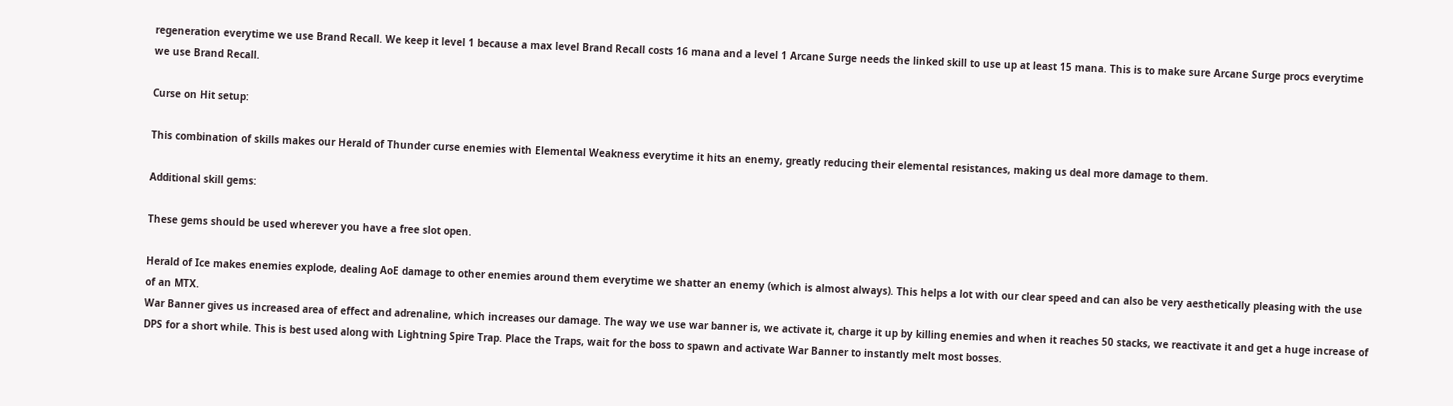regeneration everytime we use Brand Recall. We keep it level 1 because a max level Brand Recall costs 16 mana and a level 1 Arcane Surge needs the linked skill to use up at least 15 mana. This is to make sure Arcane Surge procs everytime we use Brand Recall.

Curse on Hit setup:

This combination of skills makes our Herald of Thunder curse enemies with Elemental Weakness everytime it hits an enemy, greatly reducing their elemental resistances, making us deal more damage to them.

Additional skill gems:

These gems should be used wherever you have a free slot open.

Herald of Ice makes enemies explode, dealing AoE damage to other enemies around them everytime we shatter an enemy (which is almost always). This helps a lot with our clear speed and can also be very aesthetically pleasing with the use of an MTX.
War Banner gives us increased area of effect and adrenaline, which increases our damage. The way we use war banner is, we activate it, charge it up by killing enemies and when it reaches 50 stacks, we reactivate it and get a huge increase of DPS for a short while. This is best used along with Lightning Spire Trap. Place the Traps, wait for the boss to spawn and activate War Banner to instantly melt most bosses.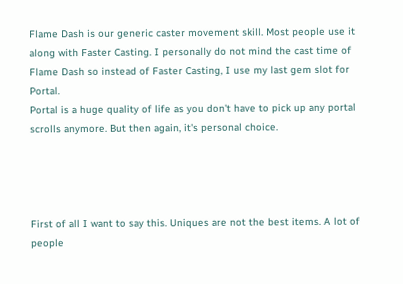Flame Dash is our generic caster movement skill. Most people use it along with Faster Casting. I personally do not mind the cast time of Flame Dash so instead of Faster Casting, I use my last gem slot for Portal.
Portal is a huge quality of life as you don't have to pick up any portal scrolls anymore. But then again, it's personal choice.




First of all I want to say this. Uniques are not the best items. A lot of people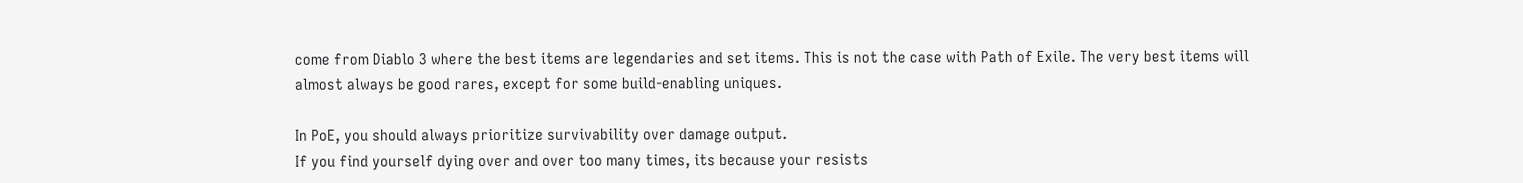come from Diablo 3 where the best items are legendaries and set items. This is not the case with Path of Exile. The very best items will almost always be good rares, except for some build-enabling uniques.

In PoE, you should always prioritize survivability over damage output.
If you find yourself dying over and over too many times, its because your resists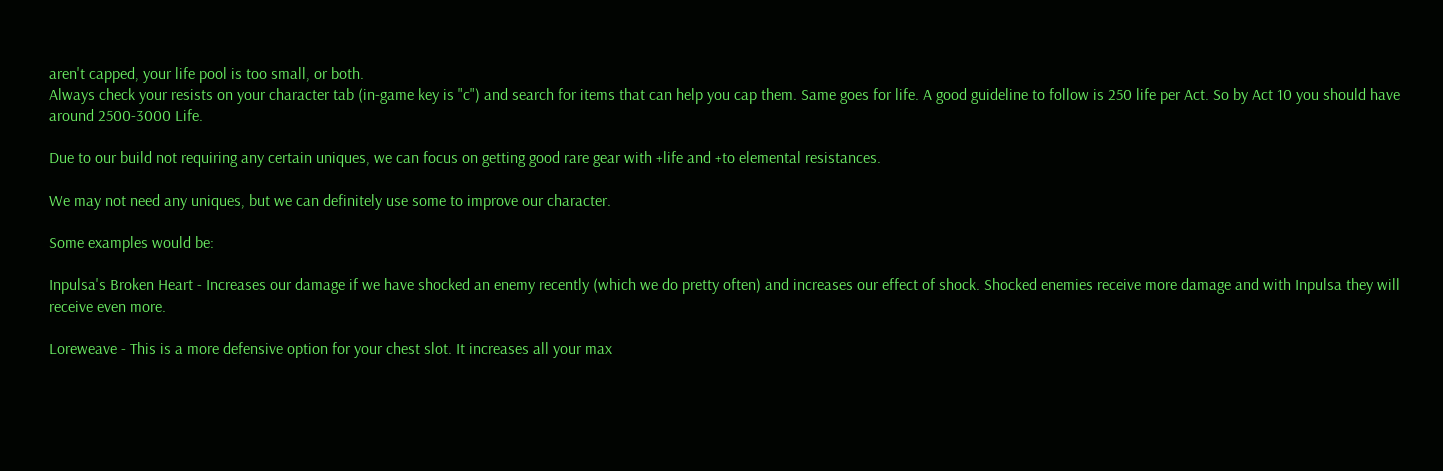aren't capped, your life pool is too small, or both.
Always check your resists on your character tab (in-game key is "c") and search for items that can help you cap them. Same goes for life. A good guideline to follow is 250 life per Act. So by Act 10 you should have around 2500-3000 Life.

Due to our build not requiring any certain uniques, we can focus on getting good rare gear with +life and +to elemental resistances.

We may not need any uniques, but we can definitely use some to improve our character.

Some examples would be:

Inpulsa's Broken Heart - Increases our damage if we have shocked an enemy recently (which we do pretty often) and increases our effect of shock. Shocked enemies receive more damage and with Inpulsa they will receive even more.

Loreweave - This is a more defensive option for your chest slot. It increases all your max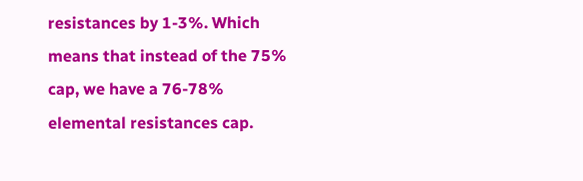resistances by 1-3%. Which means that instead of the 75% cap, we have a 76-78% elemental resistances cap.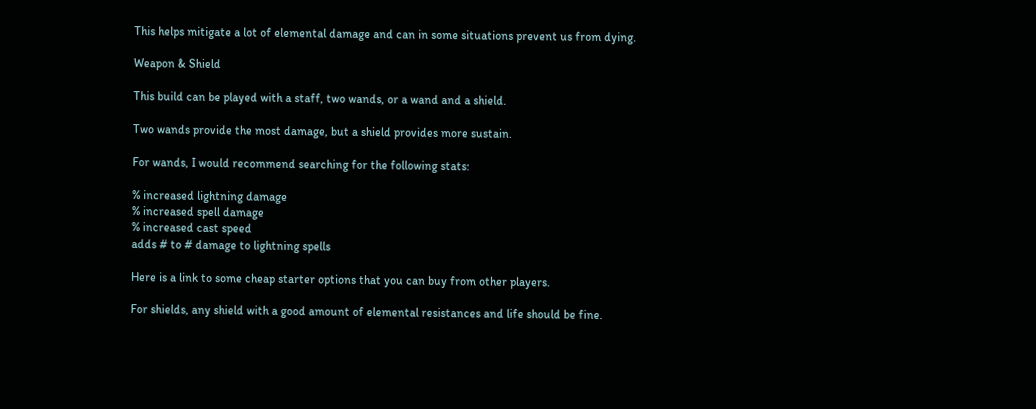This helps mitigate a lot of elemental damage and can in some situations prevent us from dying.

Weapon & Shield

This build can be played with a staff, two wands, or a wand and a shield.

Two wands provide the most damage, but a shield provides more sustain.

For wands, I would recommend searching for the following stats:

% increased lightning damage
% increased spell damage
% increased cast speed
adds # to # damage to lightning spells

Here is a link to some cheap starter options that you can buy from other players.

For shields, any shield with a good amount of elemental resistances and life should be fine.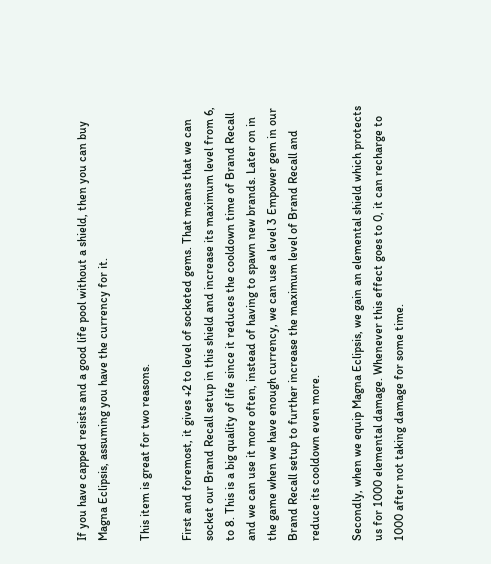If you have capped resists and a good life pool without a shield, then you can buy Magna Eclipsis, assuming you have the currency for it.

This item is great for two reasons.

First and foremost, it gives +2 to level of socketed gems. That means that we can socket our Brand Recall setup in this shield and increase its maximum level from 6, to 8. This is a big quality of life since it reduces the cooldown time of Brand Recall and we can use it more often, instead of having to spawn new brands. Later on in the game when we have enough currency, we can use a level 3 Empower gem in our Brand Recall setup to further increase the maximum level of Brand Recall and reduce its cooldown even more.

Secondly, when we equip Magna Eclipsis, we gain an elemental shield which protects us for 1000 elemental damage. Whenever this effect goes to 0, it can recharge to 1000 after not taking damage for some time.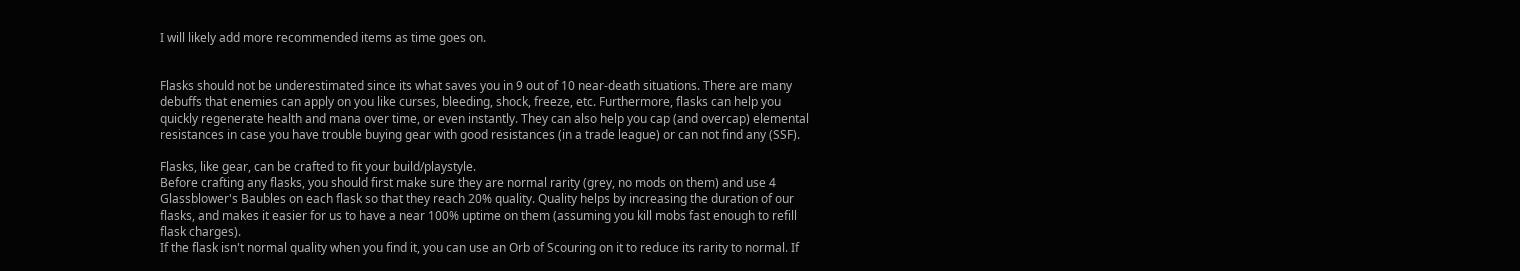I will likely add more recommended items as time goes on.


Flasks should not be underestimated since its what saves you in 9 out of 10 near-death situations. There are many debuffs that enemies can apply on you like curses, bleeding, shock, freeze, etc. Furthermore, flasks can help you quickly regenerate health and mana over time, or even instantly. They can also help you cap (and overcap) elemental resistances in case you have trouble buying gear with good resistances (in a trade league) or can not find any (SSF).

Flasks, like gear, can be crafted to fit your build/playstyle.
Before crafting any flasks, you should first make sure they are normal rarity (grey, no mods on them) and use 4 Glassblower's Baubles on each flask so that they reach 20% quality. Quality helps by increasing the duration of our flasks, and makes it easier for us to have a near 100% uptime on them (assuming you kill mobs fast enough to refill flask charges).
If the flask isn't normal quality when you find it, you can use an Orb of Scouring on it to reduce its rarity to normal. If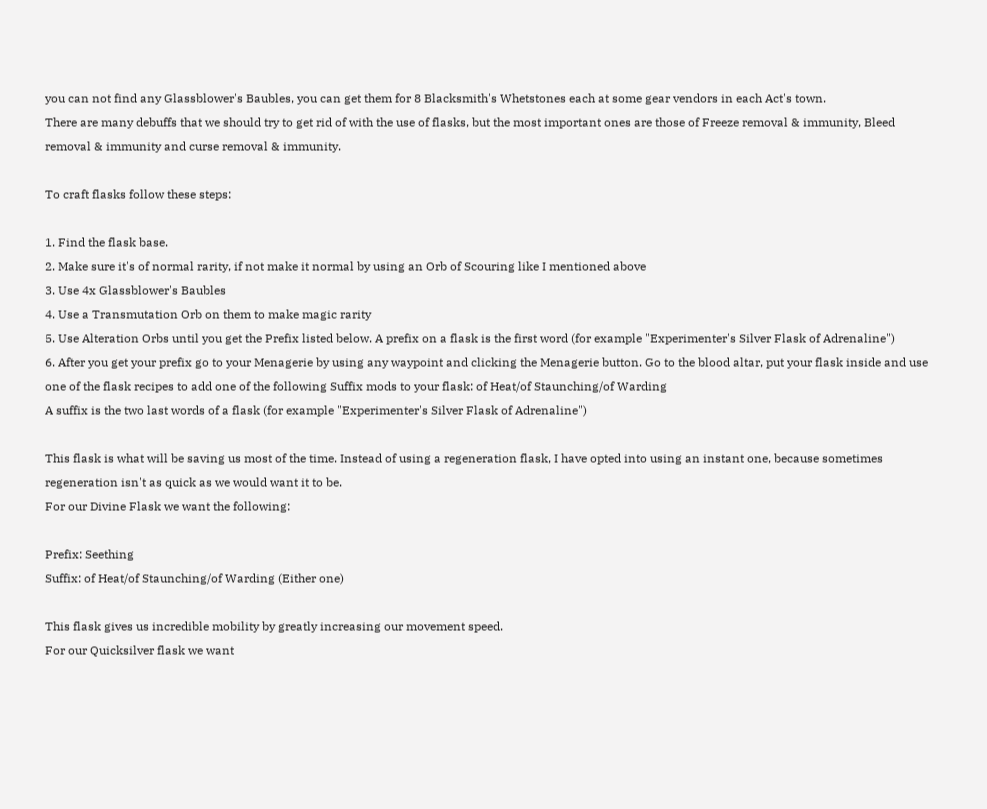you can not find any Glassblower's Baubles, you can get them for 8 Blacksmith's Whetstones each at some gear vendors in each Act's town.
There are many debuffs that we should try to get rid of with the use of flasks, but the most important ones are those of Freeze removal & immunity, Bleed removal & immunity and curse removal & immunity.

To craft flasks follow these steps:

1. Find the flask base.
2. Make sure it's of normal rarity, if not make it normal by using an Orb of Scouring like I mentioned above
3. Use 4x Glassblower's Baubles
4. Use a Transmutation Orb on them to make magic rarity
5. Use Alteration Orbs until you get the Prefix listed below. A prefix on a flask is the first word (for example "Experimenter's Silver Flask of Adrenaline")
6. After you get your prefix go to your Menagerie by using any waypoint and clicking the Menagerie button. Go to the blood altar, put your flask inside and use one of the flask recipes to add one of the following Suffix mods to your flask: of Heat/of Staunching/of Warding
A suffix is the two last words of a flask (for example "Experimenter's Silver Flask of Adrenaline")

This flask is what will be saving us most of the time. Instead of using a regeneration flask, I have opted into using an instant one, because sometimes regeneration isn't as quick as we would want it to be.
For our Divine Flask we want the following:

Prefix: Seething
Suffix: of Heat/of Staunching/of Warding (Either one)

This flask gives us incredible mobility by greatly increasing our movement speed.
For our Quicksilver flask we want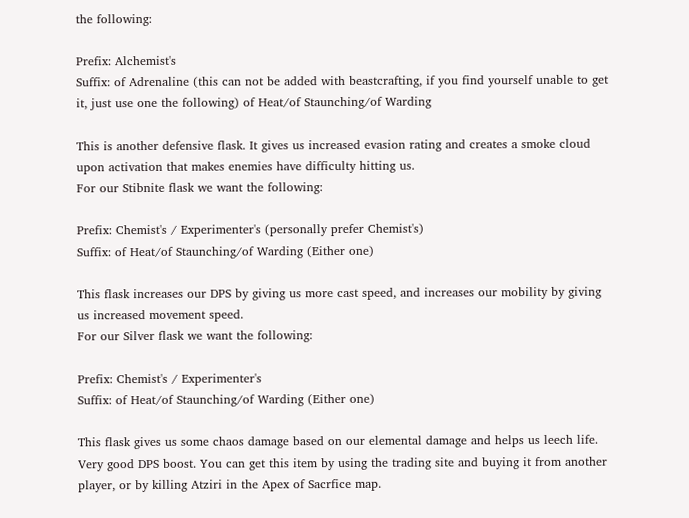the following:

Prefix: Alchemist's
Suffix: of Adrenaline (this can not be added with beastcrafting, if you find yourself unable to get it, just use one the following) of Heat/of Staunching/of Warding

This is another defensive flask. It gives us increased evasion rating and creates a smoke cloud upon activation that makes enemies have difficulty hitting us.
For our Stibnite flask we want the following:

Prefix: Chemist's / Experimenter's (personally prefer Chemist's)
Suffix: of Heat/of Staunching/of Warding (Either one)

This flask increases our DPS by giving us more cast speed, and increases our mobility by giving us increased movement speed.
For our Silver flask we want the following:

Prefix: Chemist's / Experimenter's
Suffix: of Heat/of Staunching/of Warding (Either one)

This flask gives us some chaos damage based on our elemental damage and helps us leech life. Very good DPS boost. You can get this item by using the trading site and buying it from another player, or by killing Atziri in the Apex of Sacrfice map.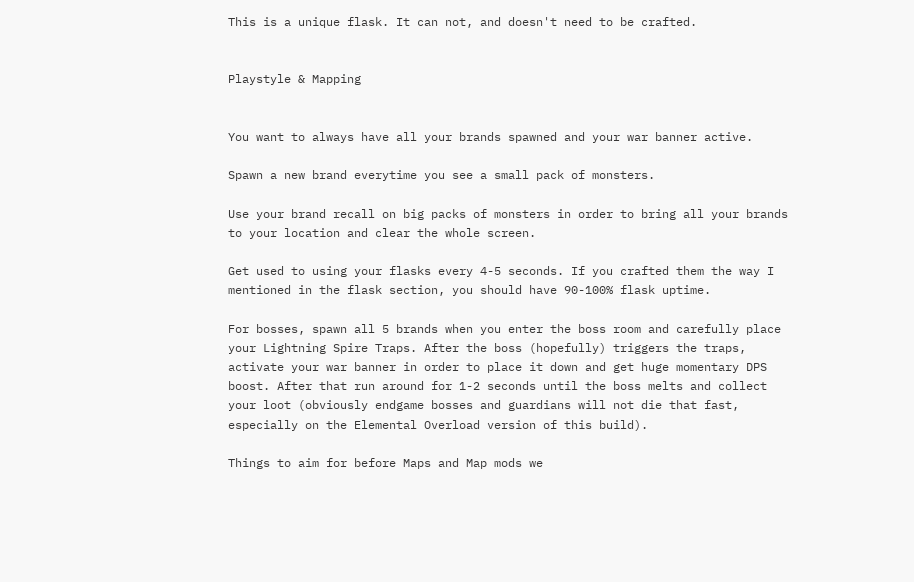This is a unique flask. It can not, and doesn't need to be crafted.


Playstyle & Mapping


You want to always have all your brands spawned and your war banner active.

Spawn a new brand everytime you see a small pack of monsters.

Use your brand recall on big packs of monsters in order to bring all your brands to your location and clear the whole screen.

Get used to using your flasks every 4-5 seconds. If you crafted them the way I mentioned in the flask section, you should have 90-100% flask uptime.

For bosses, spawn all 5 brands when you enter the boss room and carefully place your Lightning Spire Traps. After the boss (hopefully) triggers the traps, activate your war banner in order to place it down and get huge momentary DPS boost. After that run around for 1-2 seconds until the boss melts and collect your loot (obviously endgame bosses and guardians will not die that fast, especially on the Elemental Overload version of this build).

Things to aim for before Maps and Map mods we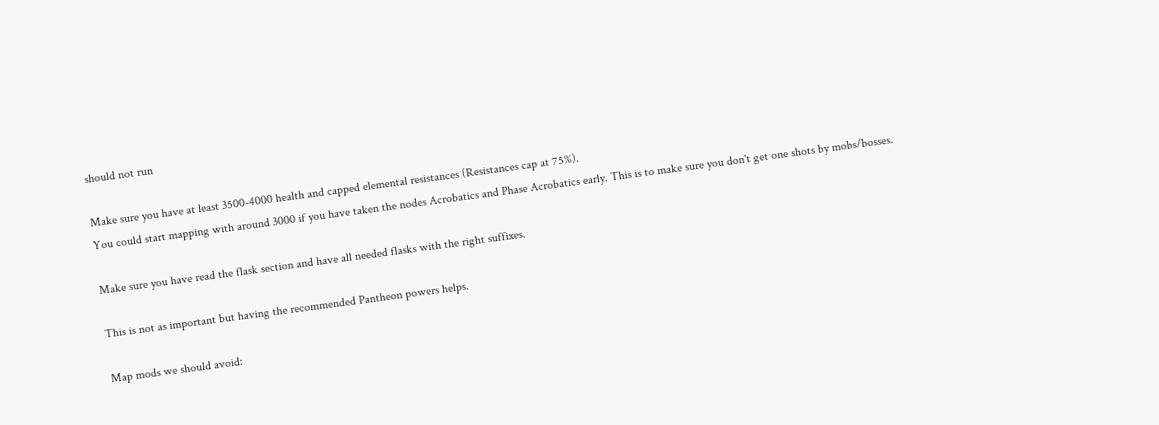should not run

Make sure you have at least 3500-4000 health and capped elemental resistances (Resistances cap at 75%).
You could start mapping with around 3000 if you have taken the nodes Acrobatics and Phase Acrobatics early. This is to make sure you don't get one shots by mobs/bosses.

Make sure you have read the flask section and have all needed flasks with the right suffixes.

This is not as important but having the recommended Pantheon powers helps.

Map mods we should avoid: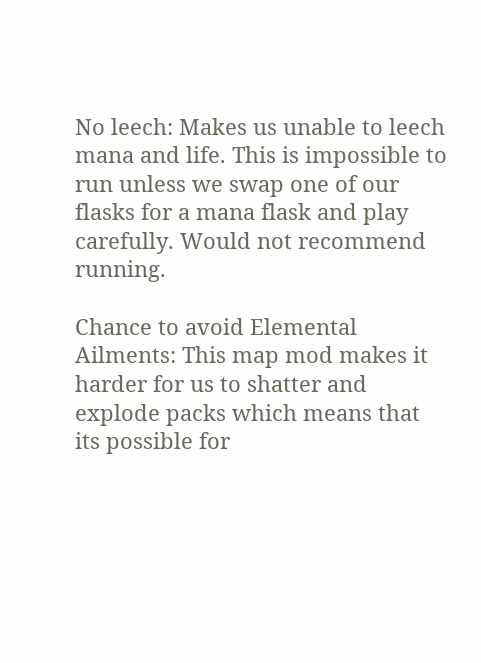No leech: Makes us unable to leech mana and life. This is impossible to run unless we swap one of our flasks for a mana flask and play carefully. Would not recommend running.

Chance to avoid Elemental Ailments: This map mod makes it harder for us to shatter and explode packs which means that its possible for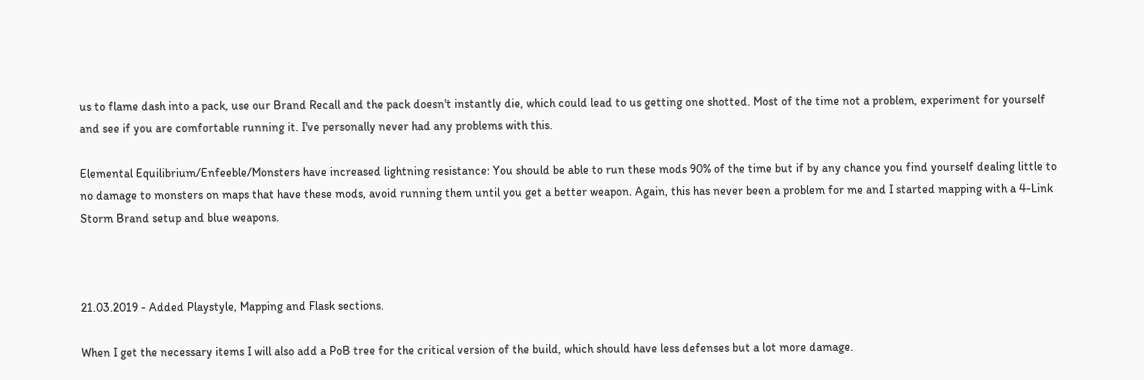us to flame dash into a pack, use our Brand Recall and the pack doesn't instantly die, which could lead to us getting one shotted. Most of the time not a problem, experiment for yourself and see if you are comfortable running it. I've personally never had any problems with this.

Elemental Equilibrium/Enfeeble/Monsters have increased lightning resistance: You should be able to run these mods 90% of the time but if by any chance you find yourself dealing little to no damage to monsters on maps that have these mods, avoid running them until you get a better weapon. Again, this has never been a problem for me and I started mapping with a 4-Link Storm Brand setup and blue weapons.



21.03.2019 - Added Playstyle, Mapping and Flask sections.

When I get the necessary items I will also add a PoB tree for the critical version of the build, which should have less defenses but a lot more damage.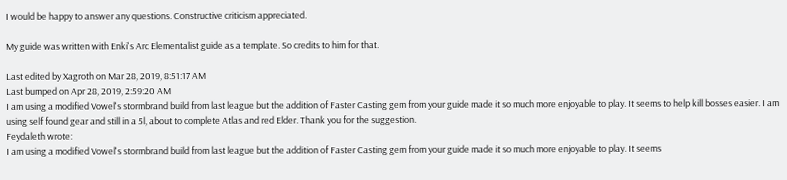I would be happy to answer any questions. Constructive criticism appreciated.

My guide was written with Enki's Arc Elementalist guide as a template. So credits to him for that.

Last edited by Xagroth on Mar 28, 2019, 8:51:17 AM
Last bumped on Apr 28, 2019, 2:59:20 AM
I am using a modified Vowel's stormbrand build from last league but the addition of Faster Casting gem from your guide made it so much more enjoyable to play. It seems to help kill bosses easier. I am using self found gear and still in a 5l, about to complete Atlas and red Elder. Thank you for the suggestion.
Feydaleth wrote:
I am using a modified Vowel's stormbrand build from last league but the addition of Faster Casting gem from your guide made it so much more enjoyable to play. It seems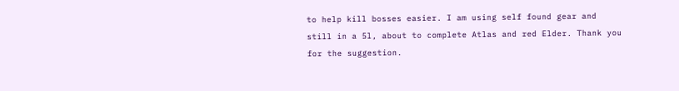to help kill bosses easier. I am using self found gear and still in a 5l, about to complete Atlas and red Elder. Thank you for the suggestion.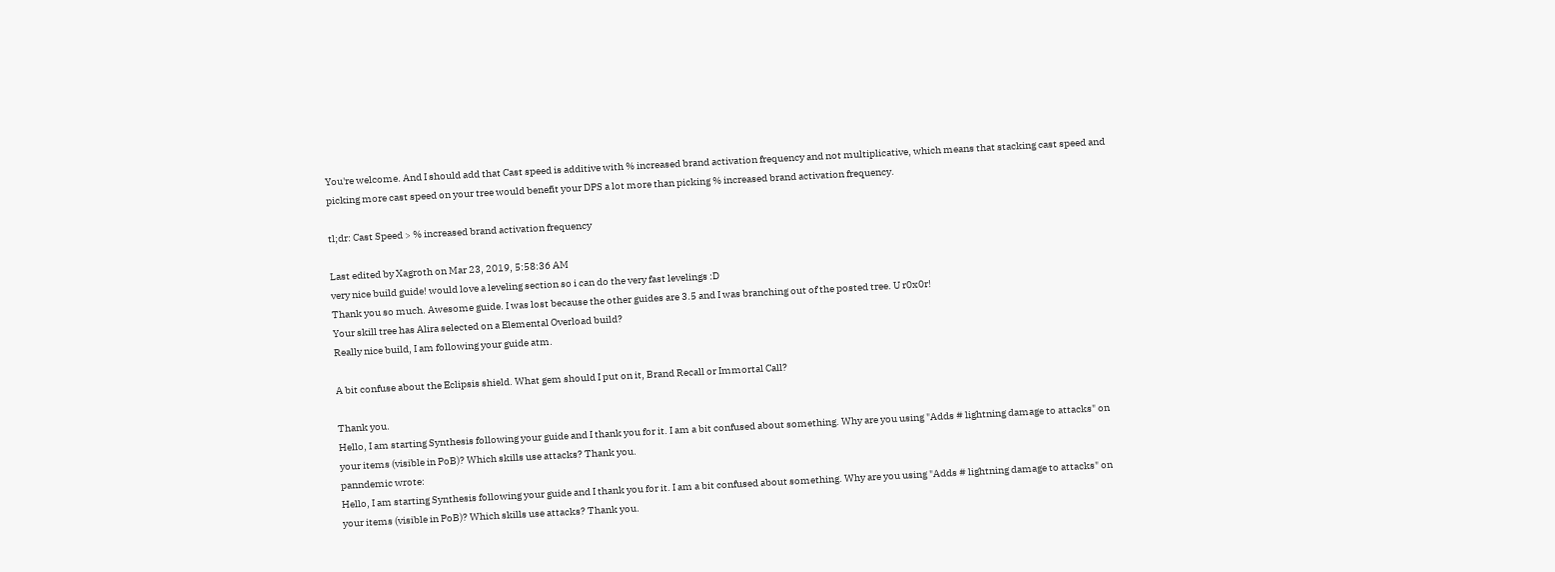You're welcome. And I should add that Cast speed is additive with % increased brand activation frequency and not multiplicative, which means that stacking cast speed and picking more cast speed on your tree would benefit your DPS a lot more than picking % increased brand activation frequency.

tl;dr: Cast Speed > % increased brand activation frequency

Last edited by Xagroth on Mar 23, 2019, 5:58:36 AM
very nice build guide! would love a leveling section so i can do the very fast levelings :D
Thank you so much. Awesome guide. I was lost because the other guides are 3.5 and I was branching out of the posted tree. U r0x0r!
Your skill tree has Alira selected on a Elemental Overload build?
Really nice build, I am following your guide atm.

A bit confuse about the Eclipsis shield. What gem should I put on it, Brand Recall or Immortal Call?

Thank you.
Hello, I am starting Synthesis following your guide and I thank you for it. I am a bit confused about something. Why are you using "Adds # lightning damage to attacks" on your items (visible in PoB)? Which skills use attacks? Thank you.
panndemic wrote:
Hello, I am starting Synthesis following your guide and I thank you for it. I am a bit confused about something. Why are you using "Adds # lightning damage to attacks" on your items (visible in PoB)? Which skills use attacks? Thank you.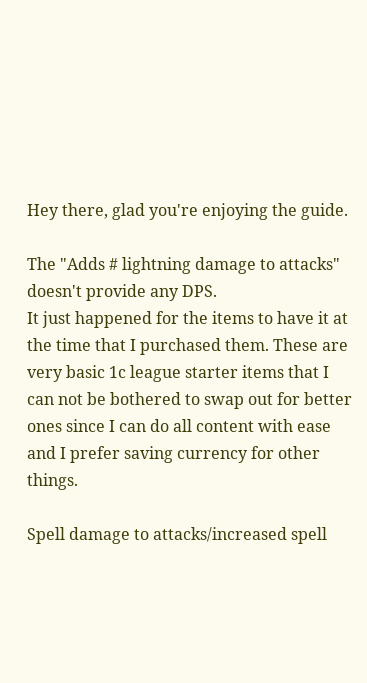Hey there, glad you're enjoying the guide.

The "Adds # lightning damage to attacks" doesn't provide any DPS.
It just happened for the items to have it at the time that I purchased them. These are very basic 1c league starter items that I can not be bothered to swap out for better ones since I can do all content with ease and I prefer saving currency for other things.

Spell damage to attacks/increased spell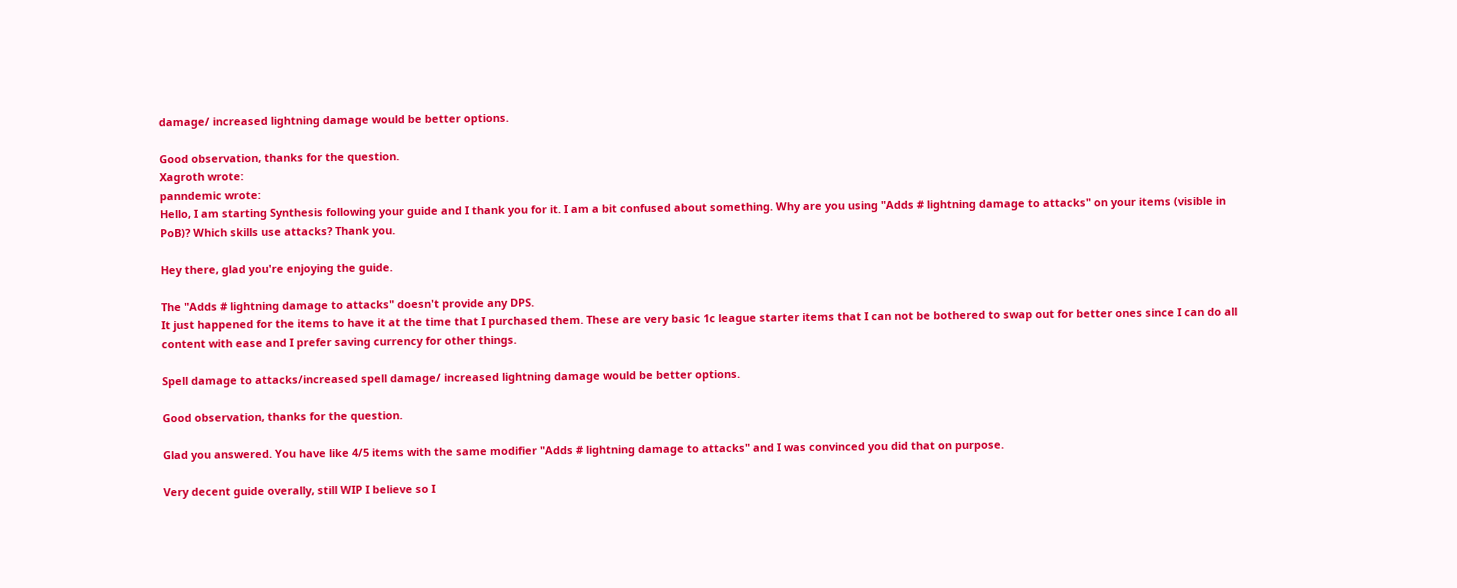damage/ increased lightning damage would be better options.

Good observation, thanks for the question.
Xagroth wrote:
panndemic wrote:
Hello, I am starting Synthesis following your guide and I thank you for it. I am a bit confused about something. Why are you using "Adds # lightning damage to attacks" on your items (visible in PoB)? Which skills use attacks? Thank you.

Hey there, glad you're enjoying the guide.

The "Adds # lightning damage to attacks" doesn't provide any DPS.
It just happened for the items to have it at the time that I purchased them. These are very basic 1c league starter items that I can not be bothered to swap out for better ones since I can do all content with ease and I prefer saving currency for other things.

Spell damage to attacks/increased spell damage/ increased lightning damage would be better options.

Good observation, thanks for the question.

Glad you answered. You have like 4/5 items with the same modifier "Adds # lightning damage to attacks" and I was convinced you did that on purpose.

Very decent guide overally, still WIP I believe so I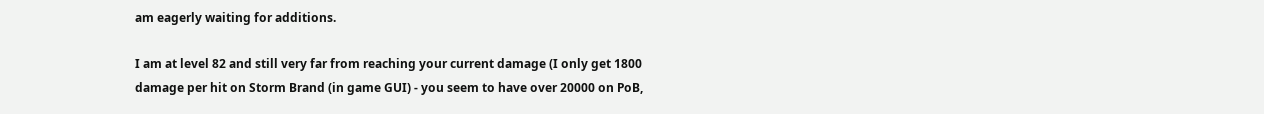am eagerly waiting for additions.

I am at level 82 and still very far from reaching your current damage (I only get 1800 damage per hit on Storm Brand (in game GUI) - you seem to have over 20000 on PoB,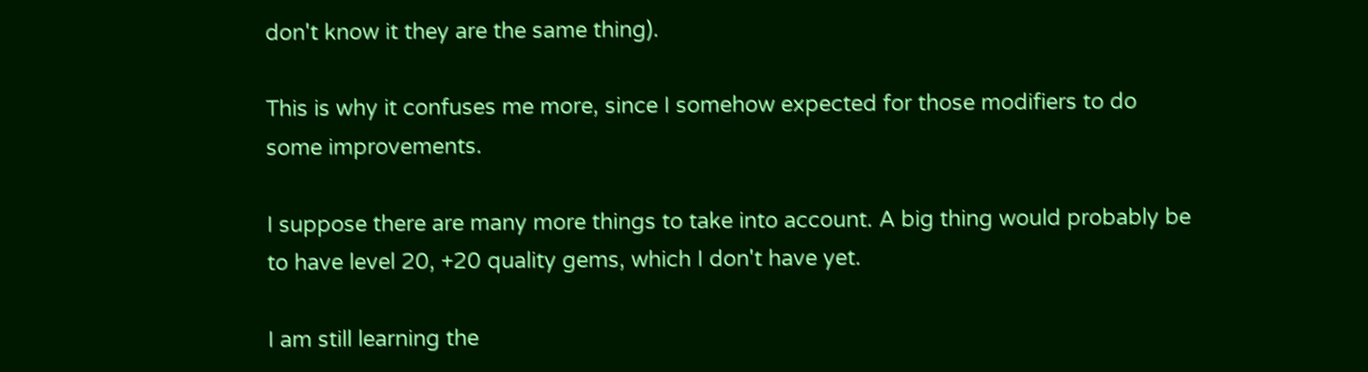don't know it they are the same thing).

This is why it confuses me more, since I somehow expected for those modifiers to do some improvements.

I suppose there are many more things to take into account. A big thing would probably be to have level 20, +20 quality gems, which I don't have yet.

I am still learning the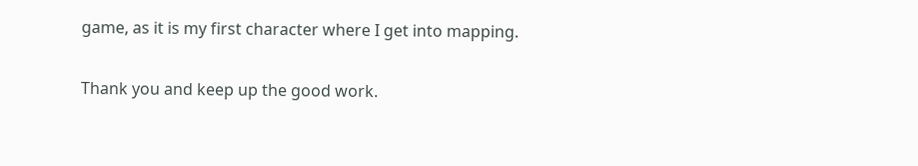game, as it is my first character where I get into mapping.

Thank you and keep up the good work.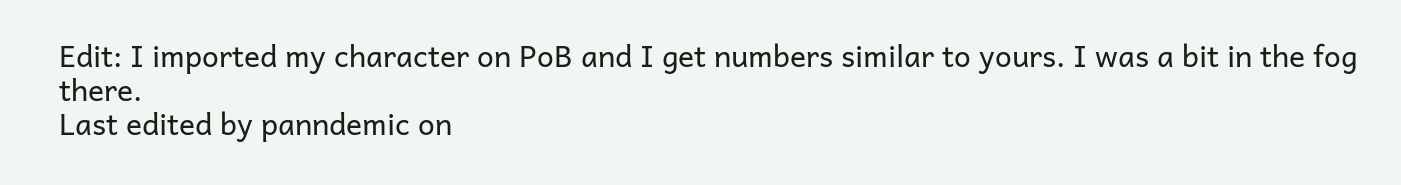Edit: I imported my character on PoB and I get numbers similar to yours. I was a bit in the fog there.
Last edited by panndemic on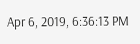Apr 6, 2019, 6:36:13 PM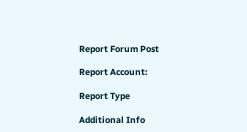Report Forum Post

Report Account:

Report Type

Additional Info